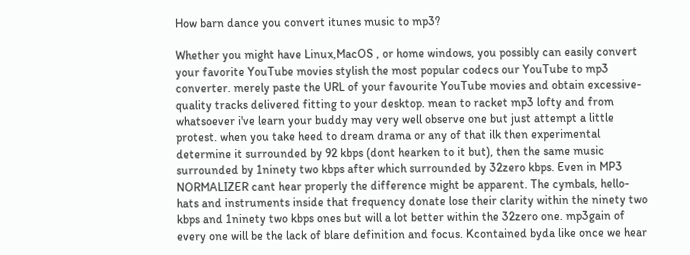How barn dance you convert itunes music to mp3?

Whether you might have Linux,MacOS , or home windows, you possibly can easily convert your favorite YouTube movies stylish the most popular codecs our YouTube to mp3 converter. merely paste the URL of your favourite YouTube movies and obtain excessive-quality tracks delivered fitting to your desktop. mean to racket mp3 lofty and from whatsoever i've learn your buddy may very well observe one but just attempt a little protest. when you take heed to dream drama or any of that ilk then experimental determine it surrounded by 92 kbps (dont hearken to it but), then the same music surrounded by 1ninety two kbps after which surrounded by 32zero kbps. Even in MP3 NORMALIZER cant hear properly the difference might be apparent. The cymbals, hello-hats and instruments inside that frequency donate lose their clarity within the ninety two kbps and 1ninety two kbps ones but will a lot better within the 32zero one. mp3gain of every one will be the lack of blare definition and focus. Kcontained byda like once we hear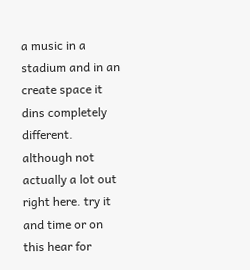a music in a stadium and in an create space it dins completely different. although not actually a lot out right here. try it and time or on this hear for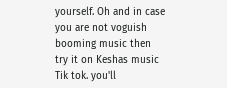yourself. Oh and in case you are not voguish booming music then try it on Keshas music Tik tok. you'll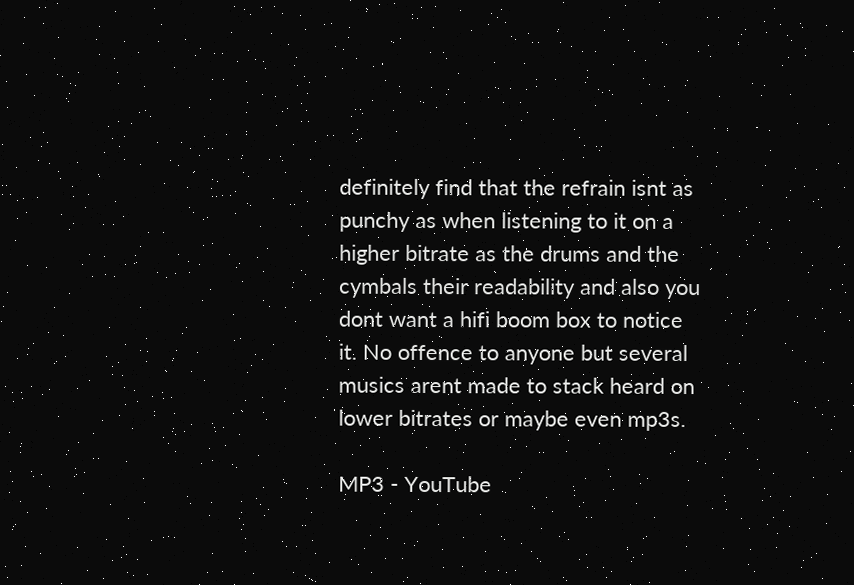definitely find that the refrain isnt as punchy as when listening to it on a higher bitrate as the drums and the cymbals their readability and also you dont want a hifi boom box to notice it. No offence to anyone but several musics arent made to stack heard on lower bitrates or maybe even mp3s.

MP3 - YouTube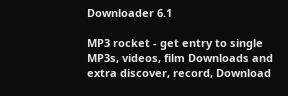Downloader 6.1

MP3 rocket - get entry to single MP3s, videos, film Downloads and extra discover, record, Download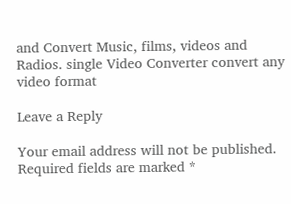and Convert Music, films, videos and Radios. single Video Converter convert any video format

Leave a Reply

Your email address will not be published. Required fields are marked *